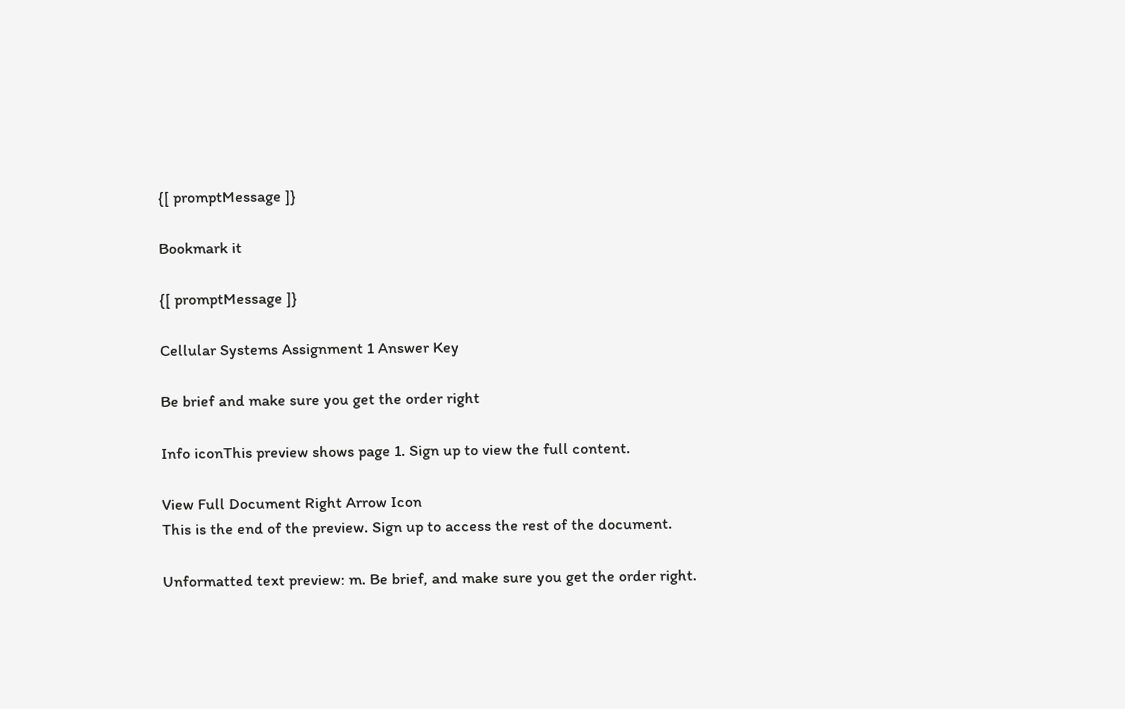{[ promptMessage ]}

Bookmark it

{[ promptMessage ]}

Cellular Systems Assignment 1 Answer Key

Be brief and make sure you get the order right

Info iconThis preview shows page 1. Sign up to view the full content.

View Full Document Right Arrow Icon
This is the end of the preview. Sign up to access the rest of the document.

Unformatted text preview: m. Be brief, and make sure you get the order right.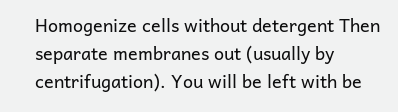Homogenize cells without detergent Then separate membranes out (usually by centrifugation). You will be left with be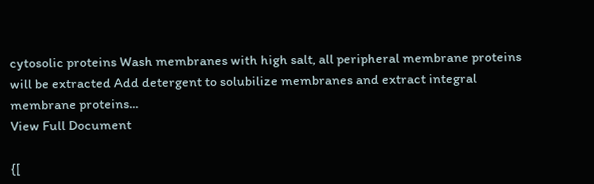cytosolic proteins Wash membranes with high salt, all peripheral membrane proteins will be extracted Add detergent to solubilize membranes and extract integral membrane proteins...
View Full Document

{[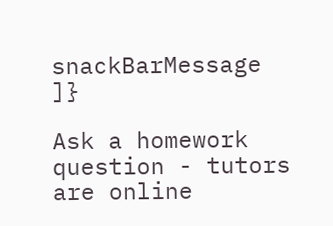snackBarMessage ]}

Ask a homework question - tutors are online